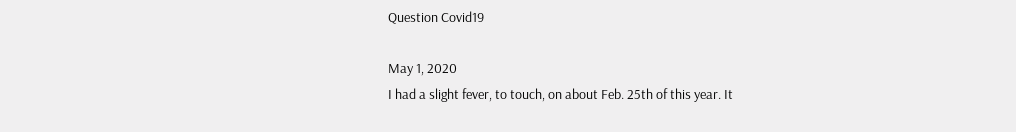Question Covid19

May 1, 2020
I had a slight fever, to touch, on about Feb. 25th of this year. It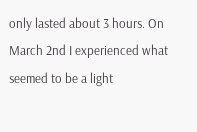only lasted about 3 hours. On March 2nd I experienced what seemed to be a light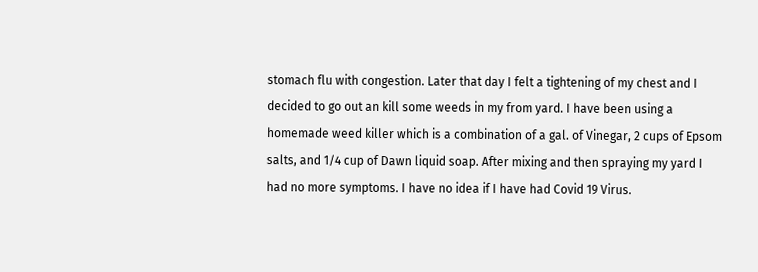stomach flu with congestion. Later that day I felt a tightening of my chest and I decided to go out an kill some weeds in my from yard. I have been using a homemade weed killer which is a combination of a gal. of Vinegar, 2 cups of Epsom salts, and 1/4 cup of Dawn liquid soap. After mixing and then spraying my yard I had no more symptoms. I have no idea if I have had Covid 19 Virus.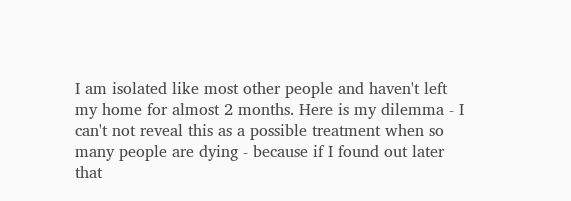I am isolated like most other people and haven't left my home for almost 2 months. Here is my dilemma - I can't not reveal this as a possible treatment when so many people are dying - because if I found out later that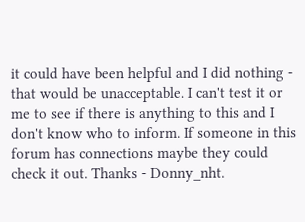it could have been helpful and I did nothing - that would be unacceptable. I can't test it or me to see if there is anything to this and I don't know who to inform. If someone in this forum has connections maybe they could check it out. Thanks - Donny_nht.